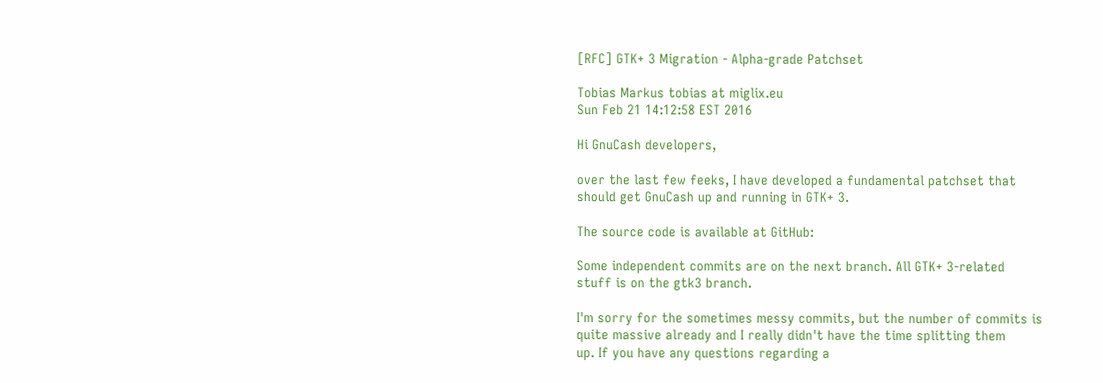[RFC] GTK+ 3 Migration - Alpha-grade Patchset

Tobias Markus tobias at miglix.eu
Sun Feb 21 14:12:58 EST 2016

Hi GnuCash developers,

over the last few feeks, I have developed a fundamental patchset that
should get GnuCash up and running in GTK+ 3.

The source code is available at GitHub:

Some independent commits are on the next branch. All GTK+ 3-related
stuff is on the gtk3 branch.

I'm sorry for the sometimes messy commits, but the number of commits is
quite massive already and I really didn't have the time splitting them
up. If you have any questions regarding a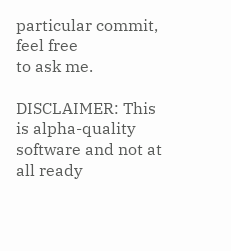particular commit, feel free
to ask me.

DISCLAIMER: This is alpha-quality software and not at all ready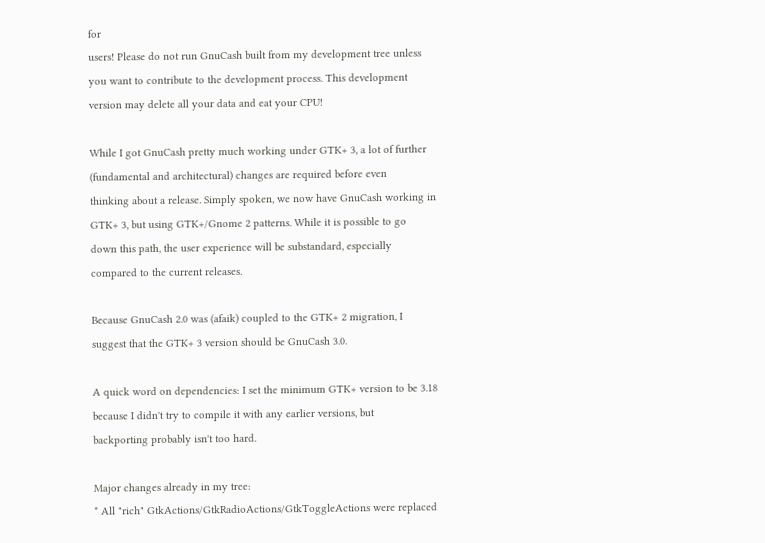for
users! Please do not run GnuCash built from my development tree unless
you want to contribute to the development process. This development
version may delete all your data and eat your CPU!

While I got GnuCash pretty much working under GTK+ 3, a lot of further
(fundamental and architectural) changes are required before even
thinking about a release. Simply spoken, we now have GnuCash working in
GTK+ 3, but using GTK+/Gnome 2 patterns. While it is possible to go
down this path, the user experience will be substandard, especially
compared to the current releases.

Because GnuCash 2.0 was (afaik) coupled to the GTK+ 2 migration, I
suggest that the GTK+ 3 version should be GnuCash 3.0.

A quick word on dependencies: I set the minimum GTK+ version to be 3.18
because I didn't try to compile it with any earlier versions, but
backporting probably isn't too hard.

Major changes already in my tree:
* All "rich" GtkActions/GtkRadioActions/GtkToggleActions were replaced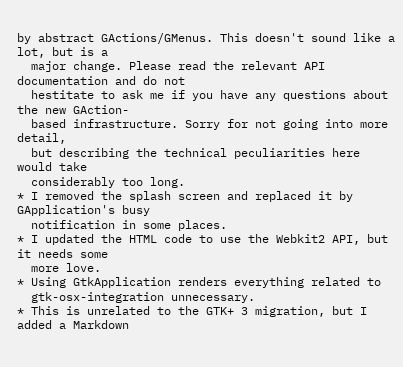by abstract GActions/GMenus. This doesn't sound like a lot, but is a
  major change. Please read the relevant API documentation and do not
  hestitate to ask me if you have any questions about the new GAction-
  based infrastructure. Sorry for not going into more detail,
  but describing the technical peculiarities here would take
  considerably too long.
* I removed the splash screen and replaced it by GApplication's busy
  notification in some places.
* I updated the HTML code to use the Webkit2 API, but it needs some
  more love.
* Using GtkApplication renders everything related to
  gtk-osx-integration unnecessary.
* This is unrelated to the GTK+ 3 migration, but I added a Markdown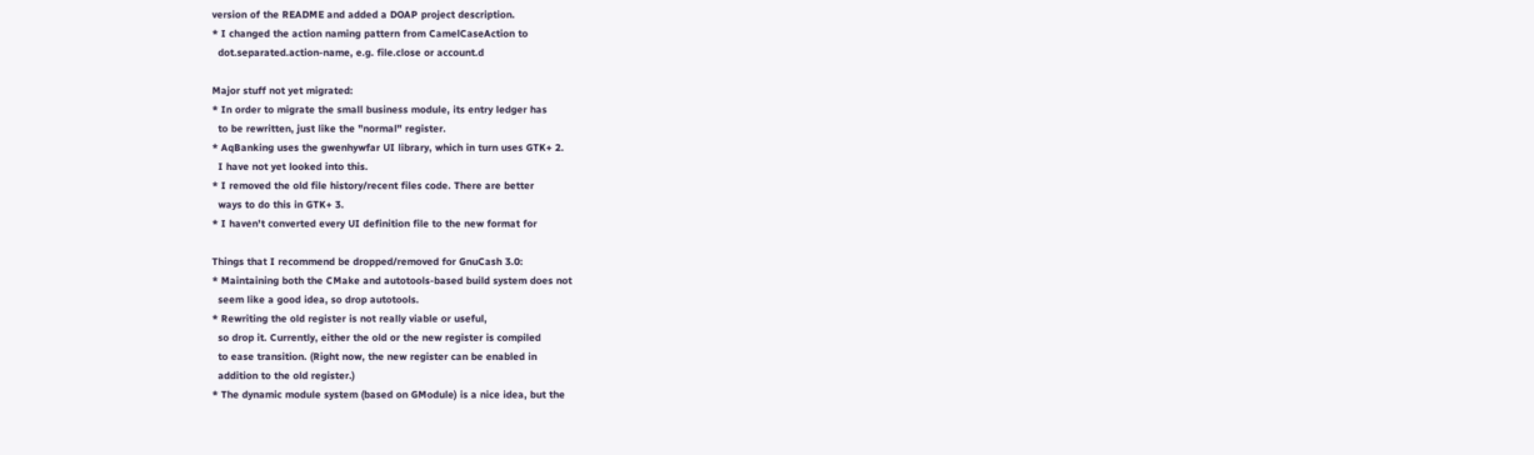version of the README and added a DOAP project description.
* I changed the action naming pattern from CamelCaseAction to
  dot.separated.action-name, e.g. file.close or account.d

Major stuff not yet migrated:
* In order to migrate the small business module, its entry ledger has
  to be rewritten, just like the "normal" register.
* AqBanking uses the gwenhywfar UI library, which in turn uses GTK+ 2.
  I have not yet looked into this.
* I removed the old file history/recent files code. There are better
  ways to do this in GTK+ 3.
* I haven't converted every UI definition file to the new format for

Things that I recommend be dropped/removed for GnuCash 3.0:
* Maintaining both the CMake and autotools-based build system does not
  seem like a good idea, so drop autotools.
* Rewriting the old register is not really viable or useful,
  so drop it. Currently, either the old or the new register is compiled
  to ease transition. (Right now, the new register can be enabled in
  addition to the old register.)
* The dynamic module system (based on GModule) is a nice idea, but the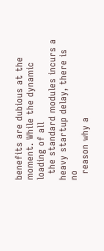benefits are dubious at the moment. While the dynamic loading of all
  the standard modules incurs a heavy startup delay, there is no
  reason why a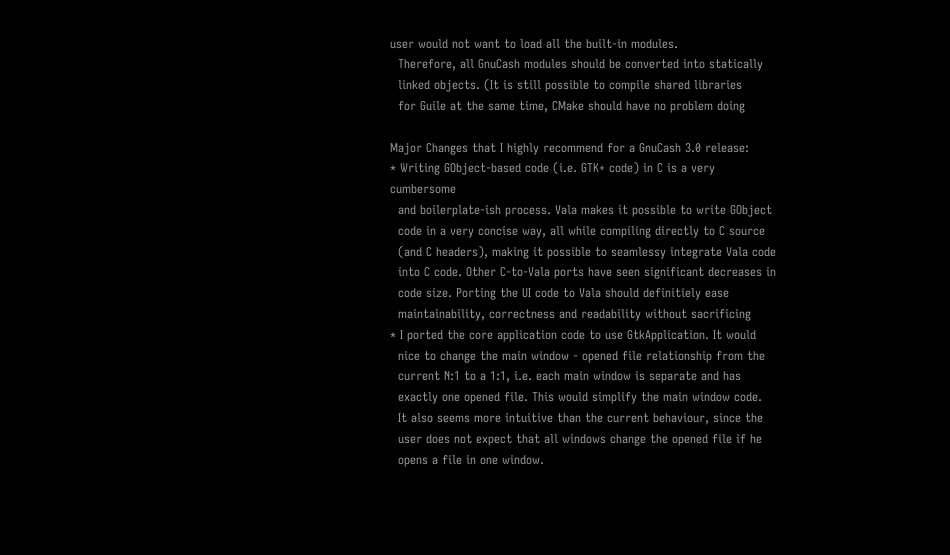user would not want to load all the built-in modules.
  Therefore, all GnuCash modules should be converted into statically
  linked objects. (It is still possible to compile shared libraries
  for Guile at the same time, CMake should have no problem doing

Major Changes that I highly recommend for a GnuCash 3.0 release:
* Writing GObject-based code (i.e. GTK+ code) in C is a very cumbersome
  and boilerplate-ish process. Vala makes it possible to write GObject
  code in a very concise way, all while compiling directly to C source
  (and C headers), making it possible to seamlessy integrate Vala code
  into C code. Other C-to-Vala ports have seen significant decreases in
  code size. Porting the UI code to Vala should definitiely ease
  maintainability, correctness and readability without sacrificing
* I ported the core application code to use GtkApplication. It would
  nice to change the main window - opened file relationship from the
  current N:1 to a 1:1, i.e. each main window is separate and has
  exactly one opened file. This would simplify the main window code.
  It also seems more intuitive than the current behaviour, since the
  user does not expect that all windows change the opened file if he
  opens a file in one window.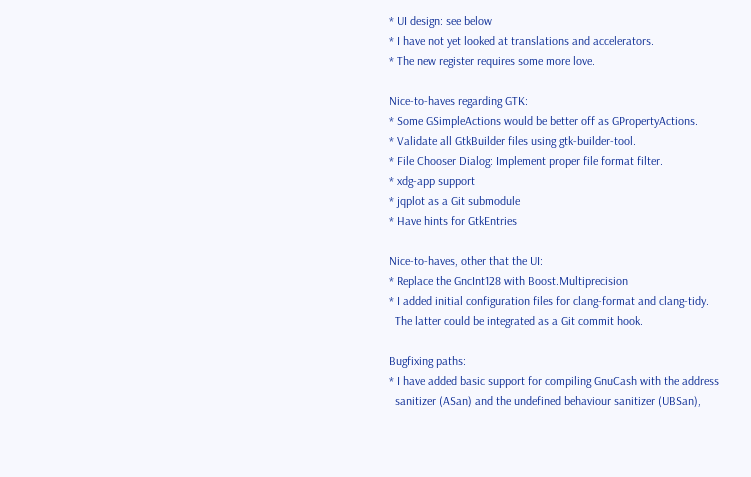* UI design: see below
* I have not yet looked at translations and accelerators.
* The new register requires some more love.

Nice-to-haves regarding GTK:
* Some GSimpleActions would be better off as GPropertyActions.
* Validate all GtkBuilder files using gtk-builder-tool.
* File Chooser Dialog: Implement proper file format filter.
* xdg-app support
* jqplot as a Git submodule
* Have hints for GtkEntries

Nice-to-haves, other that the UI:
* Replace the GncInt128 with Boost.Multiprecision
* I added initial configuration files for clang-format and clang-tidy.
  The latter could be integrated as a Git commit hook.

Bugfixing paths:
* I have added basic support for compiling GnuCash with the address
  sanitizer (ASan) and the undefined behaviour sanitizer (UBSan),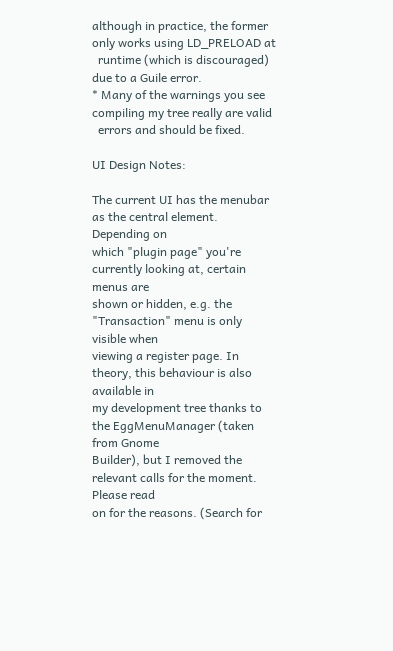although in practice, the former only works using LD_PRELOAD at
  runtime (which is discouraged) due to a Guile error.
* Many of the warnings you see compiling my tree really are valid
  errors and should be fixed.

UI Design Notes:

The current UI has the menubar as the central element. Depending on
which "plugin page" you're currently looking at, certain menus are
shown or hidden, e.g. the "Transaction" menu is only visible when
viewing a register page. In theory, this behaviour is also available in
my development tree thanks to the EggMenuManager (taken from Gnome
Builder), but I removed the relevant calls for the moment. Please read
on for the reasons. (Search for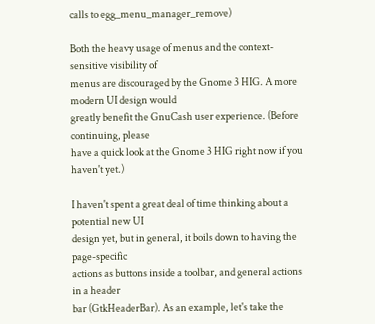calls to egg_menu_manager_remove)

Both the heavy usage of menus and the context-sensitive visibility of
menus are discouraged by the Gnome 3 HIG. A more modern UI design would
greatly benefit the GnuCash user experience. (Before continuing, please
have a quick look at the Gnome 3 HIG right now if you haven't yet.)

I haven't spent a great deal of time thinking about a potential new UI
design yet, but in general, it boils down to having the page-specific
actions as buttons inside a toolbar, and general actions in a header
bar (GtkHeaderBar). As an example, let's take the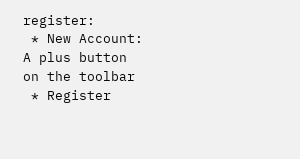register:
 * New Account: A plus button on the toolbar
 * Register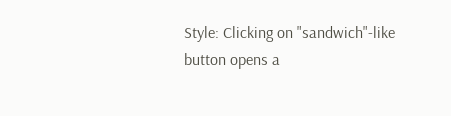Style: Clicking on "sandwich"-like button opens a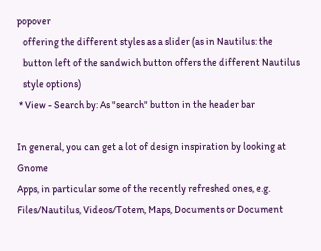popover
   offering the different styles as a slider (as in Nautilus: the
   button left of the sandwich button offers the different Nautilus
   style options)
 * View - Search by: As "search" button in the header bar

In general, you can get a lot of design inspiration by looking at Gnome
Apps, in particular some of the recently refreshed ones, e.g.
Files/Nautilus, Videos/Totem, Maps, Documents or Document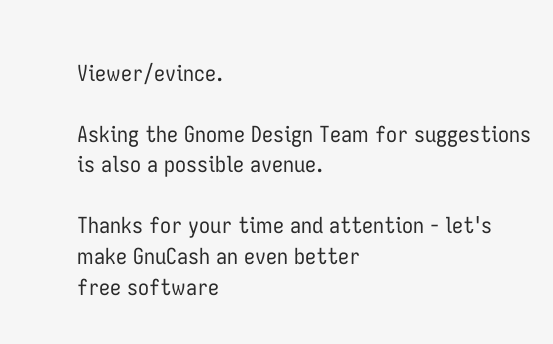Viewer/evince.

Asking the Gnome Design Team for suggestions is also a possible avenue.

Thanks for your time and attention - let's make GnuCash an even better
free software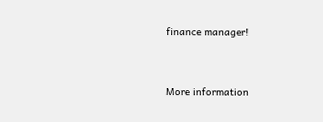finance manager!


More information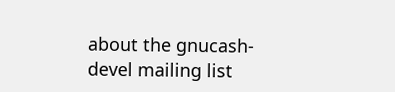about the gnucash-devel mailing list